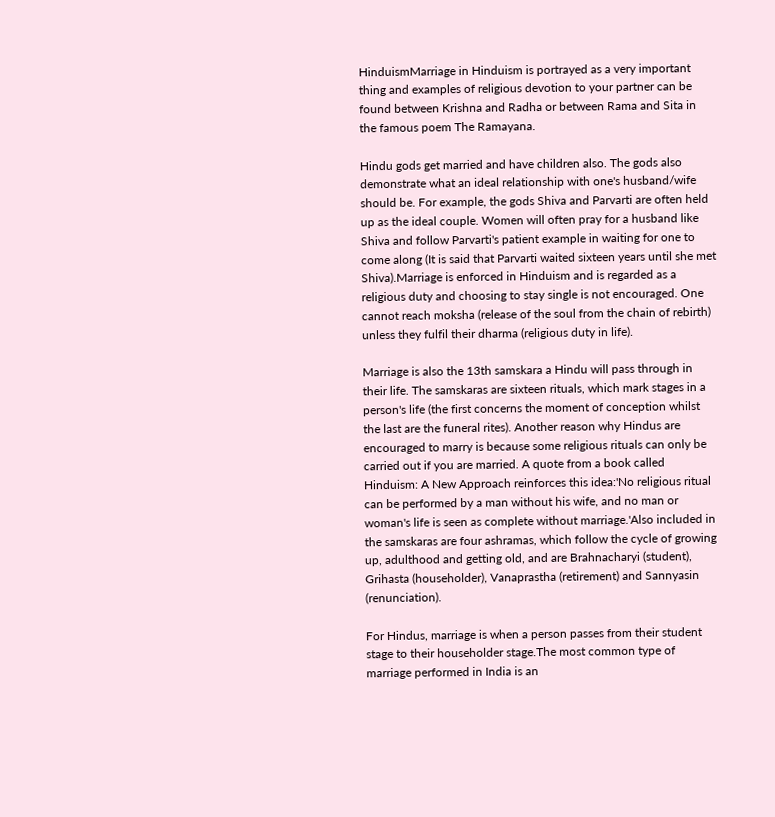HinduismMarriage in Hinduism is portrayed as a very important thing and examples of religious devotion to your partner can be found between Krishna and Radha or between Rama and Sita in the famous poem The Ramayana.

Hindu gods get married and have children also. The gods also demonstrate what an ideal relationship with one's husband/wife should be. For example, the gods Shiva and Parvarti are often held up as the ideal couple. Women will often pray for a husband like Shiva and follow Parvarti's patient example in waiting for one to come along (It is said that Parvarti waited sixteen years until she met Shiva).Marriage is enforced in Hinduism and is regarded as a religious duty and choosing to stay single is not encouraged. One cannot reach moksha (release of the soul from the chain of rebirth) unless they fulfil their dharma (religious duty in life).

Marriage is also the 13th samskara a Hindu will pass through in their life. The samskaras are sixteen rituals, which mark stages in a person's life (the first concerns the moment of conception whilst the last are the funeral rites). Another reason why Hindus are encouraged to marry is because some religious rituals can only be carried out if you are married. A quote from a book called Hinduism: A New Approach reinforces this idea:'No religious ritual can be performed by a man without his wife, and no man or woman's life is seen as complete without marriage.'Also included in the samskaras are four ashramas, which follow the cycle of growing up, adulthood and getting old, and are Brahnacharyi (student), Grihasta (householder), Vanaprastha (retirement) and Sannyasin (renunciation).

For Hindus, marriage is when a person passes from their student stage to their householder stage.The most common type of marriage performed in India is an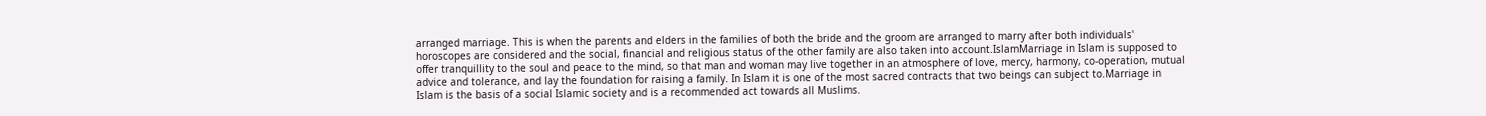arranged marriage. This is when the parents and elders in the families of both the bride and the groom are arranged to marry after both individuals' horoscopes are considered and the social, financial and religious status of the other family are also taken into account.IslamMarriage in Islam is supposed to offer tranquillity to the soul and peace to the mind, so that man and woman may live together in an atmosphere of love, mercy, harmony, co-operation, mutual advice and tolerance, and lay the foundation for raising a family. In Islam it is one of the most sacred contracts that two beings can subject to.Marriage in Islam is the basis of a social Islamic society and is a recommended act towards all Muslims.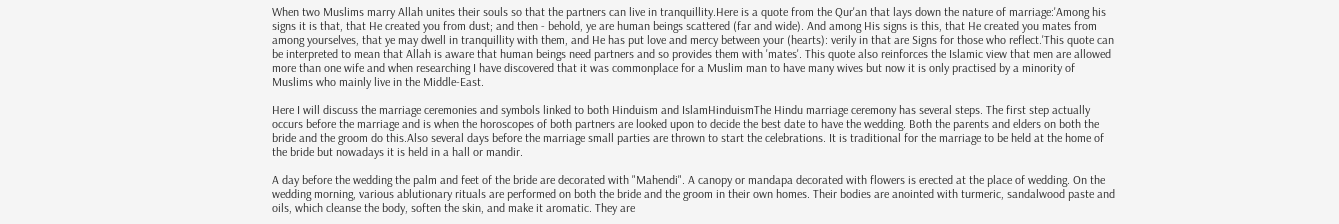When two Muslims marry Allah unites their souls so that the partners can live in tranquillity.Here is a quote from the Qur'an that lays down the nature of marriage:'Among his signs it is that, that He created you from dust; and then - behold, ye are human beings scattered (far and wide). And among His signs is this, that He created you mates from among yourselves, that ye may dwell in tranquillity with them, and He has put love and mercy between your (hearts): verily in that are Signs for those who reflect.'This quote can be interpreted to mean that Allah is aware that human beings need partners and so provides them with 'mates'. This quote also reinforces the Islamic view that men are allowed more than one wife and when researching I have discovered that it was commonplace for a Muslim man to have many wives but now it is only practised by a minority of Muslims who mainly live in the Middle-East.

Here I will discuss the marriage ceremonies and symbols linked to both Hinduism and IslamHinduismThe Hindu marriage ceremony has several steps. The first step actually occurs before the marriage and is when the horoscopes of both partners are looked upon to decide the best date to have the wedding. Both the parents and elders on both the bride and the groom do this.Also several days before the marriage small parties are thrown to start the celebrations. It is traditional for the marriage to be held at the home of the bride but nowadays it is held in a hall or mandir.

A day before the wedding the palm and feet of the bride are decorated with "Mahendi". A canopy or mandapa decorated with flowers is erected at the place of wedding. On the wedding morning, various ablutionary rituals are performed on both the bride and the groom in their own homes. Their bodies are anointed with turmeric, sandalwood paste and oils, which cleanse the body, soften the skin, and make it aromatic. They are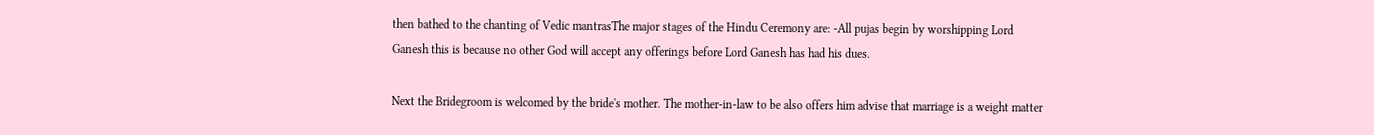then bathed to the chanting of Vedic mantrasThe major stages of the Hindu Ceremony are: -All pujas begin by worshipping Lord Ganesh this is because no other God will accept any offerings before Lord Ganesh has had his dues.

Next the Bridegroom is welcomed by the bride's mother. The mother-in-law to be also offers him advise that marriage is a weight matter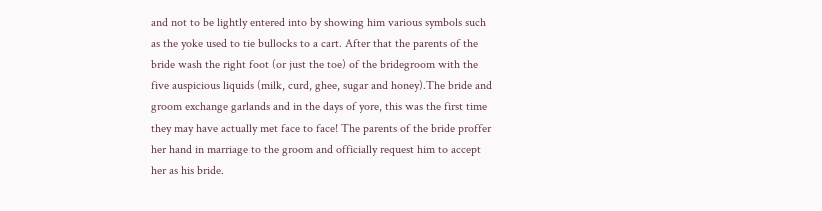and not to be lightly entered into by showing him various symbols such as the yoke used to tie bullocks to a cart. After that the parents of the bride wash the right foot (or just the toe) of the bridegroom with the five auspicious liquids (milk, curd, ghee, sugar and honey).The bride and groom exchange garlands and in the days of yore, this was the first time they may have actually met face to face! The parents of the bride proffer her hand in marriage to the groom and officially request him to accept her as his bride.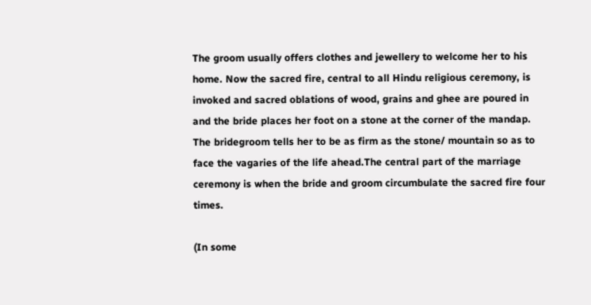The groom usually offers clothes and jewellery to welcome her to his home. Now the sacred fire, central to all Hindu religious ceremony, is invoked and sacred oblations of wood, grains and ghee are poured in and the bride places her foot on a stone at the corner of the mandap. The bridegroom tells her to be as firm as the stone/ mountain so as to face the vagaries of the life ahead.The central part of the marriage ceremony is when the bride and groom circumbulate the sacred fire four times.

(In some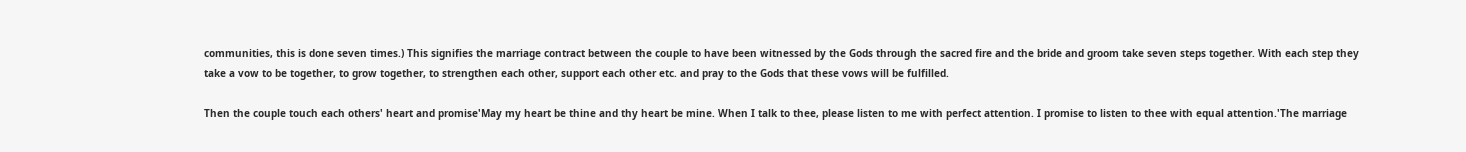communities, this is done seven times.) This signifies the marriage contract between the couple to have been witnessed by the Gods through the sacred fire and the bride and groom take seven steps together. With each step they take a vow to be together, to grow together, to strengthen each other, support each other etc. and pray to the Gods that these vows will be fulfilled.

Then the couple touch each others' heart and promise'May my heart be thine and thy heart be mine. When I talk to thee, please listen to me with perfect attention. I promise to listen to thee with equal attention.'The marriage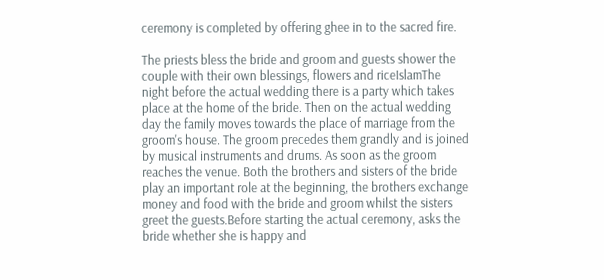ceremony is completed by offering ghee in to the sacred fire.

The priests bless the bride and groom and guests shower the couple with their own blessings, flowers and riceIslamThe night before the actual wedding there is a party which takes place at the home of the bride. Then on the actual wedding day the family moves towards the place of marriage from the groom's house. The groom precedes them grandly and is joined by musical instruments and drums. As soon as the groom reaches the venue. Both the brothers and sisters of the bride play an important role at the beginning, the brothers exchange money and food with the bride and groom whilst the sisters greet the guests.Before starting the actual ceremony, asks the bride whether she is happy and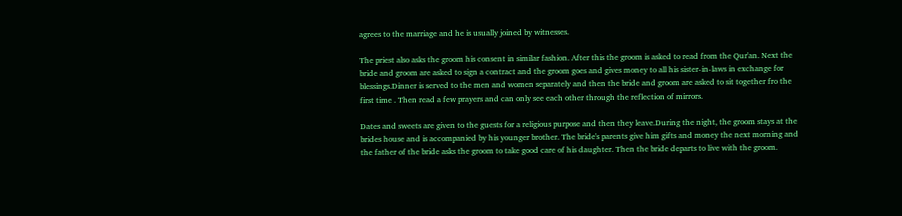agrees to the marriage and he is usually joined by witnesses.

The priest also asks the groom his consent in similar fashion. After this the groom is asked to read from the Qur'an. Next the bride and groom are asked to sign a contract and the groom goes and gives money to all his sister-in-laws in exchange for blessings.Dinner is served to the men and women separately and then the bride and groom are asked to sit together fro the first time . Then read a few prayers and can only see each other through the reflection of mirrors.

Dates and sweets are given to the guests for a religious purpose and then they leave.During the night, the groom stays at the brides house and is accompanied by his younger brother. The bride's parents give him gifts and money the next morning and the father of the bride asks the groom to take good care of his daughter. Then the bride departs to live with the groom.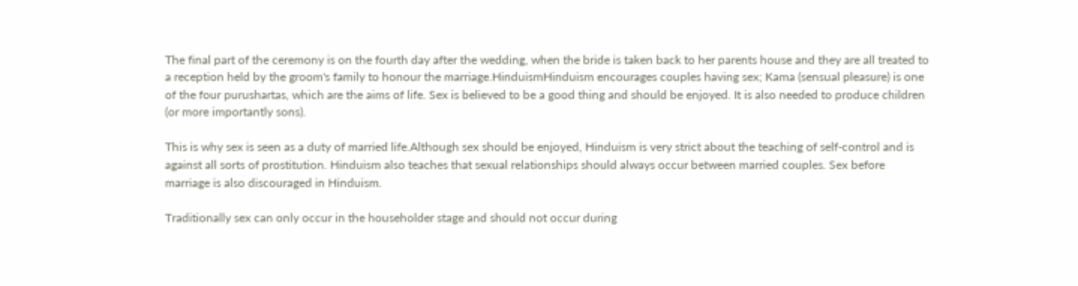The final part of the ceremony is on the fourth day after the wedding, when the bride is taken back to her parents house and they are all treated to a reception held by the groom's family to honour the marriage.HinduismHinduism encourages couples having sex; Kama (sensual pleasure) is one of the four purushartas, which are the aims of life. Sex is believed to be a good thing and should be enjoyed. It is also needed to produce children (or more importantly sons).

This is why sex is seen as a duty of married life.Although sex should be enjoyed, Hinduism is very strict about the teaching of self-control and is against all sorts of prostitution. Hinduism also teaches that sexual relationships should always occur between married couples. Sex before marriage is also discouraged in Hinduism.

Traditionally sex can only occur in the householder stage and should not occur during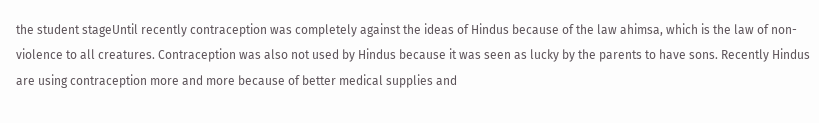the student stageUntil recently contraception was completely against the ideas of Hindus because of the law ahimsa, which is the law of non-violence to all creatures. Contraception was also not used by Hindus because it was seen as lucky by the parents to have sons. Recently Hindus are using contraception more and more because of better medical supplies and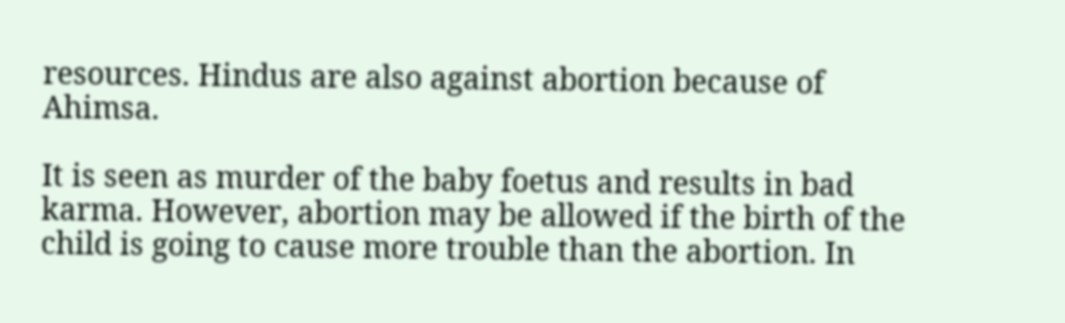resources. Hindus are also against abortion because of Ahimsa.

It is seen as murder of the baby foetus and results in bad karma. However, abortion may be allowed if the birth of the child is going to cause more trouble than the abortion. In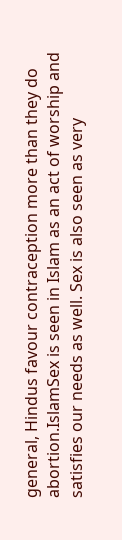general, Hindus favour contraception more than they do abortion.IslamSex is seen in Islam as an act of worship and satisfies our needs as well. Sex is also seen as very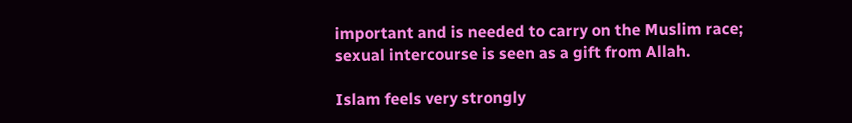important and is needed to carry on the Muslim race; sexual intercourse is seen as a gift from Allah.

Islam feels very strongly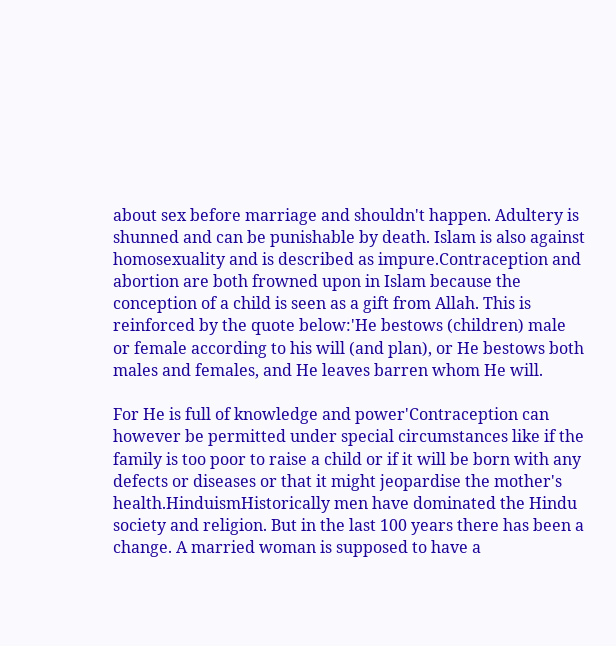about sex before marriage and shouldn't happen. Adultery is shunned and can be punishable by death. Islam is also against homosexuality and is described as impure.Contraception and abortion are both frowned upon in Islam because the conception of a child is seen as a gift from Allah. This is reinforced by the quote below:'He bestows (children) male or female according to his will (and plan), or He bestows both males and females, and He leaves barren whom He will.

For He is full of knowledge and power'Contraception can however be permitted under special circumstances like if the family is too poor to raise a child or if it will be born with any defects or diseases or that it might jeopardise the mother's health.HinduismHistorically men have dominated the Hindu society and religion. But in the last 100 years there has been a change. A married woman is supposed to have a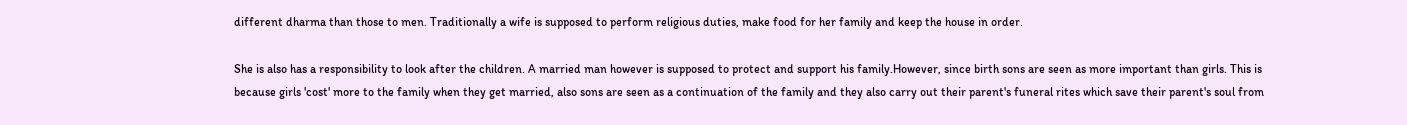different dharma than those to men. Traditionally a wife is supposed to perform religious duties, make food for her family and keep the house in order.

She is also has a responsibility to look after the children. A married man however is supposed to protect and support his family.However, since birth sons are seen as more important than girls. This is because girls 'cost' more to the family when they get married, also sons are seen as a continuation of the family and they also carry out their parent's funeral rites which save their parent's soul from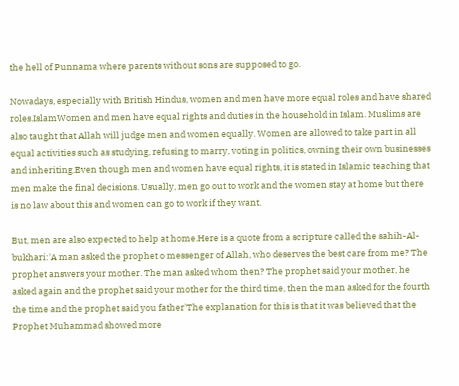the hell of Punnama where parents without sons are supposed to go.

Nowadays, especially with British Hindus, women and men have more equal roles and have shared roles.IslamWomen and men have equal rights and duties in the household in Islam. Muslims are also taught that Allah will judge men and women equally. Women are allowed to take part in all equal activities such as studying, refusing to marry, voting in politics, owning their own businesses and inheriting.Even though men and women have equal rights, it is stated in Islamic teaching that men make the final decisions. Usually, men go out to work and the women stay at home but there is no law about this and women can go to work if they want.

But, men are also expected to help at home.Here is a quote from a scripture called the sahih-Al-bukhari:'A man asked the prophet o messenger of Allah, who deserves the best care from me? The prophet answers your mother. The man asked whom then? The prophet said your mother, he asked again and the prophet said your mother for the third time, then the man asked for the fourth the time and the prophet said you father'The explanation for this is that it was believed that the Prophet Muhammad showed more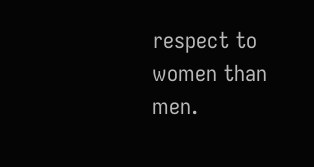respect to women than men.